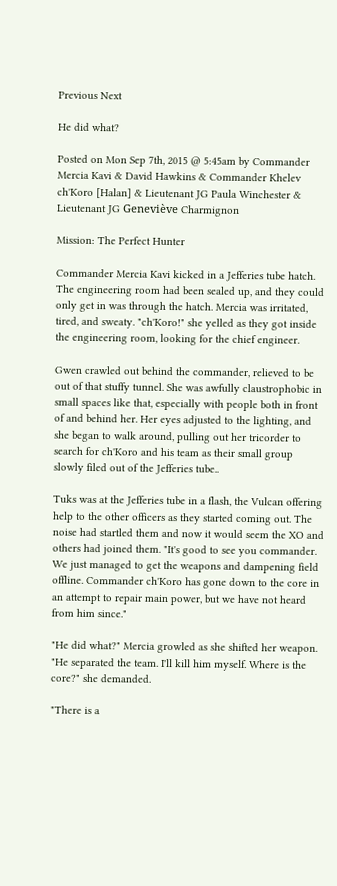Previous Next

He did what?

Posted on Mon Sep 7th, 2015 @ 5:45am by Commander Mercia Kavi & David Hawkins & Commander Khelev ch'Koro [Halan] & Lieutenant JG Paula Winchester & Lieutenant JG Geneviève Charmignon

Mission: The Perfect Hunter

Commander Mercia Kavi kicked in a Jefferies tube hatch. The engineering room had been sealed up, and they could only get in was through the hatch. Mercia was irritated, tired, and sweaty. "ch'Koro!" she yelled as they got inside the engineering room, looking for the chief engineer.

Gwen crawled out behind the commander, relieved to be out of that stuffy tunnel. She was awfully claustrophobic in small spaces like that, especially with people both in front of and behind her. Her eyes adjusted to the lighting, and she began to walk around, pulling out her tricorder to search for ch'Koro and his team as their small group slowly filed out of the Jefferies tube..

Tuks was at the Jefferies tube in a flash, the Vulcan offering help to the other officers as they started coming out. The noise had startled them and now it would seem the XO and others had joined them. "It's good to see you commander. We just managed to get the weapons and dampening field offline. Commander ch'Koro has gone down to the core in an attempt to repair main power, but we have not heard from him since."

"He did what?" Mercia growled as she shifted her weapon. "He separated the team. I'll kill him myself. Where is the core?" she demanded.

"There is a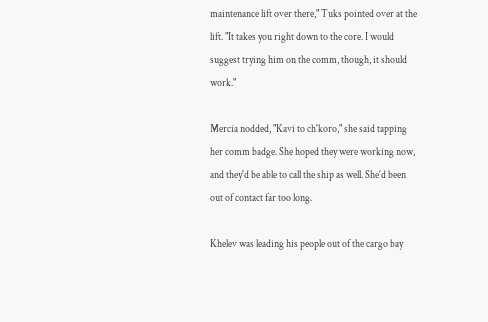maintenance lift over there," Tuks pointed over at the lift. "It takes you right down to the core. I would suggest trying him on the comm, though, it should work."

Mercia nodded, "Kavi to ch'koro," she said tapping her comm badge. She hoped they were working now, and they'd be able to call the ship as well. She'd been out of contact far too long.

Khelev was leading his people out of the cargo bay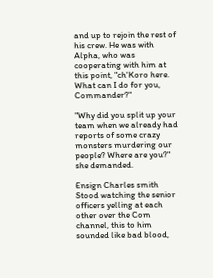and up to rejoin the rest of his crew. He was with Alpha, who was cooperating with him at this point, "ch'Koro here. What can I do for you, Commander?"

"Why did you split up your team when we already had reports of some crazy monsters murdering our people? Where are you?" she demanded.

Ensign Charles smith Stood watching the senior officers yelling at each other over the Com channel, this to him sounded like bad blood,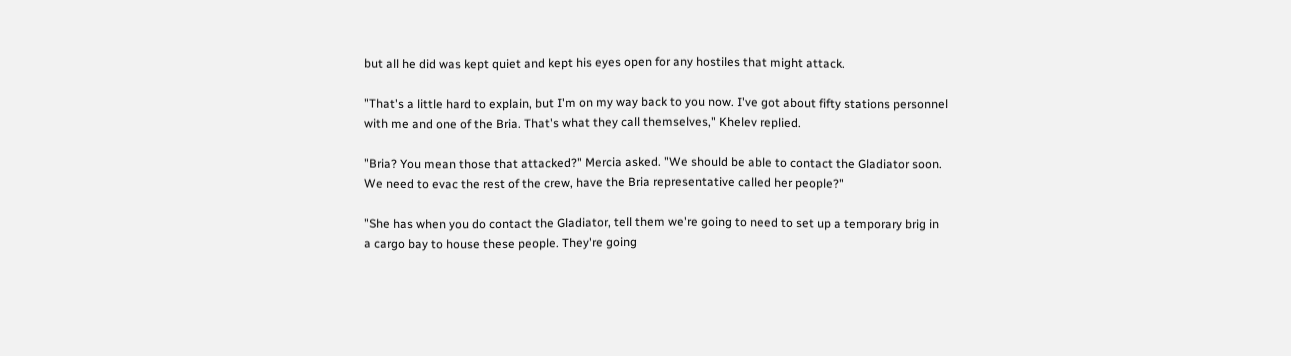but all he did was kept quiet and kept his eyes open for any hostiles that might attack.

"That's a little hard to explain, but I'm on my way back to you now. I've got about fifty stations personnel with me and one of the Bria. That's what they call themselves," Khelev replied.

"Bria? You mean those that attacked?" Mercia asked. "We should be able to contact the Gladiator soon. We need to evac the rest of the crew, have the Bria representative called her people?"

"She has when you do contact the Gladiator, tell them we're going to need to set up a temporary brig in a cargo bay to house these people. They're going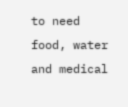to need food, water and medical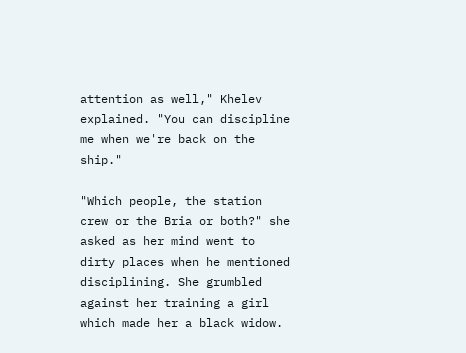attention as well," Khelev explained. "You can discipline me when we're back on the ship."

"Which people, the station crew or the Bria or both?" she asked as her mind went to dirty places when he mentioned disciplining. She grumbled against her training a girl which made her a black widow.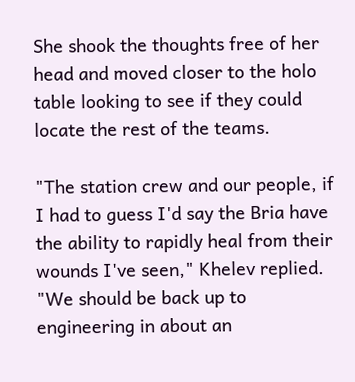She shook the thoughts free of her head and moved closer to the holo table looking to see if they could locate the rest of the teams.

"The station crew and our people, if I had to guess I'd say the Bria have the ability to rapidly heal from their wounds I've seen," Khelev replied. "We should be back up to engineering in about an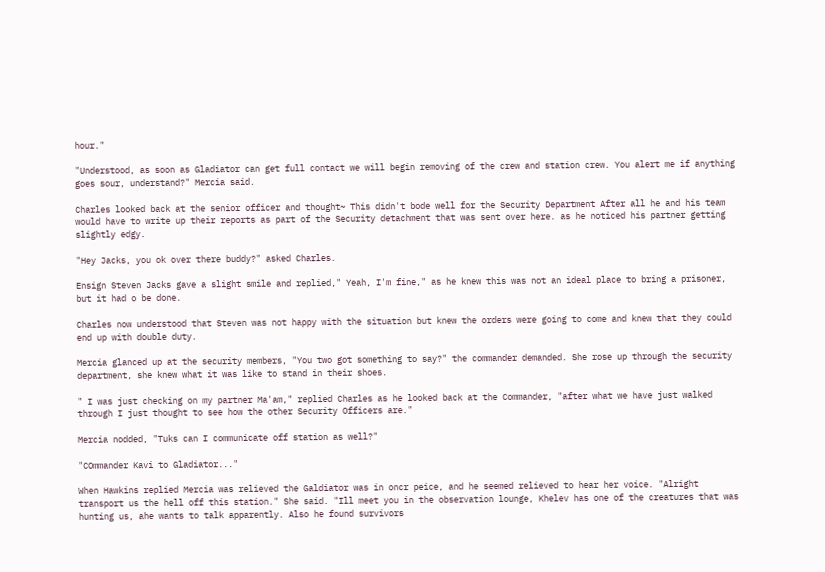hour."

"Understood, as soon as Gladiator can get full contact we will begin removing of the crew and station crew. You alert me if anything goes sour, understand?" Mercia said.

Charles looked back at the senior officer and thought~ This didn't bode well for the Security Department After all he and his team would have to write up their reports as part of the Security detachment that was sent over here. as he noticed his partner getting slightly edgy.

"Hey Jacks, you ok over there buddy?" asked Charles.

Ensign Steven Jacks gave a slight smile and replied," Yeah, I'm fine," as he knew this was not an ideal place to bring a prisoner, but it had o be done.

Charles now understood that Steven was not happy with the situation but knew the orders were going to come and knew that they could end up with double duty.

Mercia glanced up at the security members, "You two got something to say?" the commander demanded. She rose up through the security department, she knew what it was like to stand in their shoes.

" I was just checking on my partner Ma'am," replied Charles as he looked back at the Commander, "after what we have just walked through I just thought to see how the other Security Officers are."

Mercia nodded, "Tuks can I communicate off station as well?"

"COmmander Kavi to Gladiator..."

When Hawkins replied Mercia was relieved the Galdiator was in oncr peice, and he seemed relieved to hear her voice. "Alright transport us the hell off this station." She said. "Ill meet you in the observation lounge, Khelev has one of the creatures that was hunting us, ahe wants to talk apparently. Also he found survivors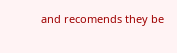and recomends they be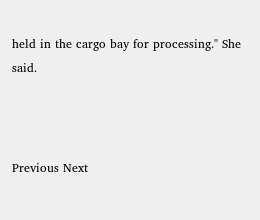held in the cargo bay for processing." She said.



Previous Next